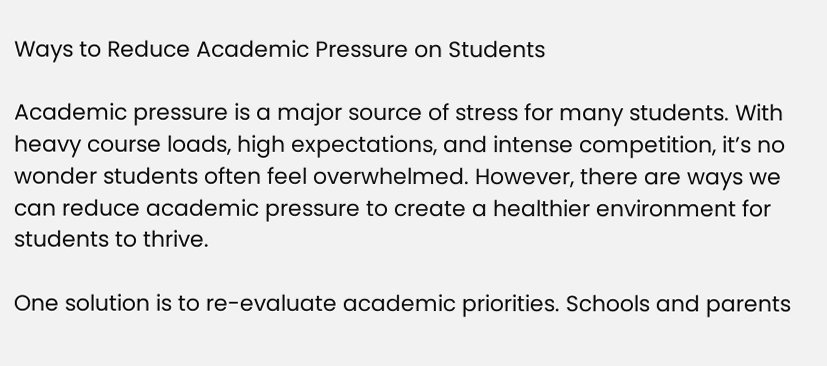Ways to Reduce Academic Pressure on Students

Academic pressure is a major source of stress for many students. With heavy course loads, high expectations, and intense competition, it’s no wonder students often feel overwhelmed. However, there are ways we can reduce academic pressure to create a healthier environment for students to thrive.

One solution is to re-evaluate academic priorities. Schools and parents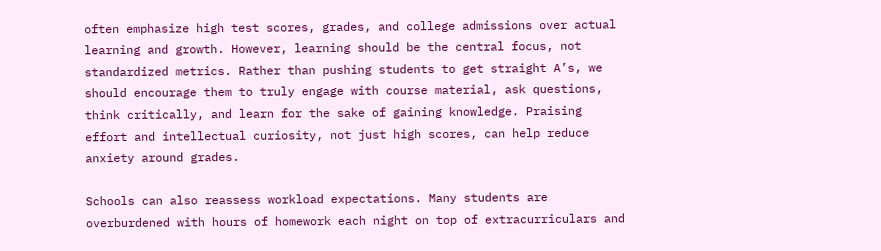often emphasize high test scores, grades, and college admissions over actual learning and growth. However, learning should be the central focus, not standardized metrics. Rather than pushing students to get straight A’s, we should encourage them to truly engage with course material, ask questions, think critically, and learn for the sake of gaining knowledge. Praising effort and intellectual curiosity, not just high scores, can help reduce anxiety around grades.

Schools can also reassess workload expectations. Many students are overburdened with hours of homework each night on top of extracurriculars and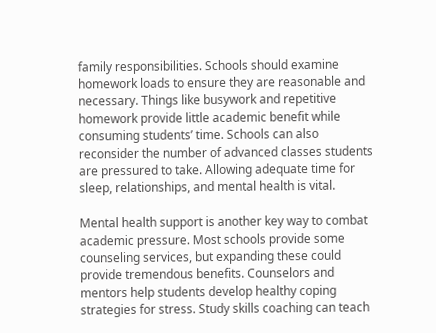family responsibilities. Schools should examine homework loads to ensure they are reasonable and necessary. Things like busywork and repetitive homework provide little academic benefit while consuming students’ time. Schools can also reconsider the number of advanced classes students are pressured to take. Allowing adequate time for sleep, relationships, and mental health is vital.

Mental health support is another key way to combat academic pressure. Most schools provide some counseling services, but expanding these could provide tremendous benefits. Counselors and mentors help students develop healthy coping strategies for stress. Study skills coaching can teach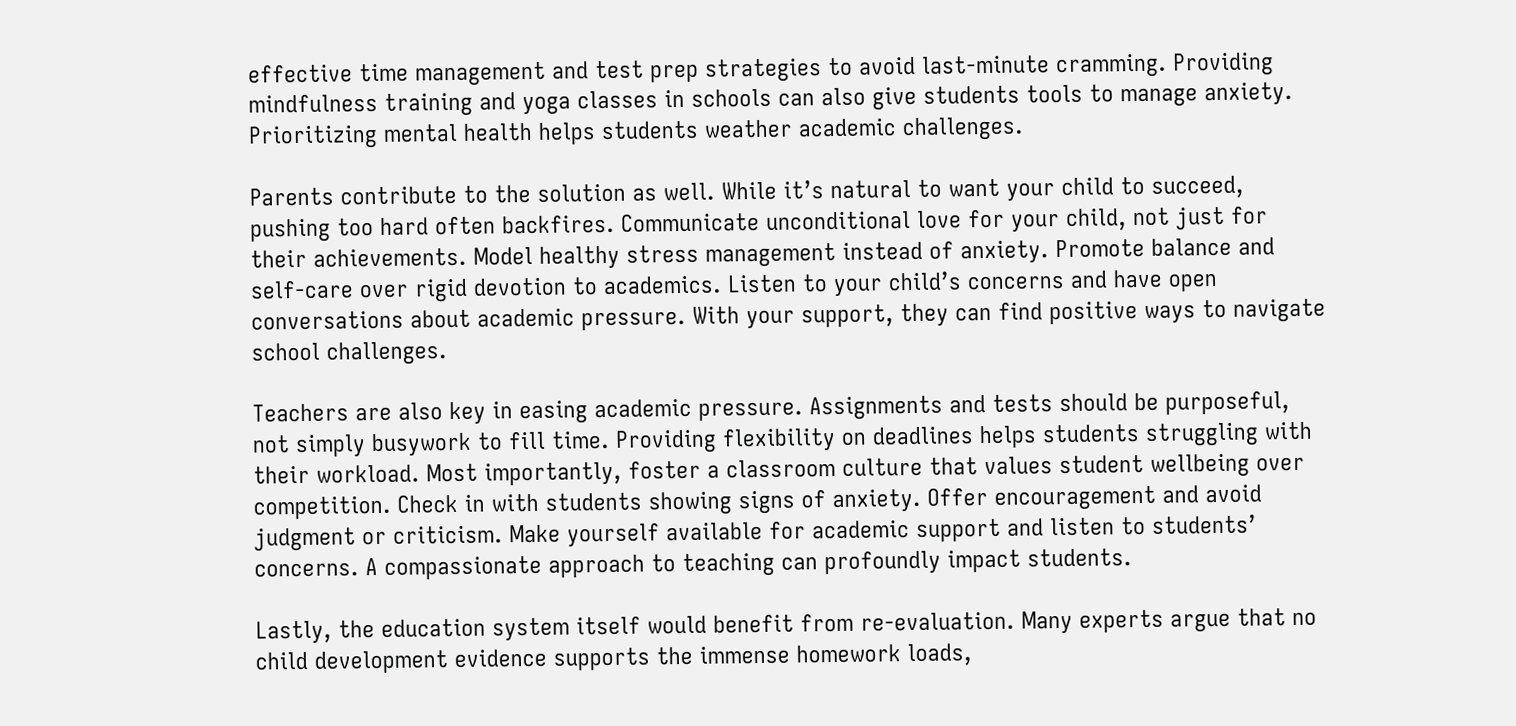effective time management and test prep strategies to avoid last-minute cramming. Providing mindfulness training and yoga classes in schools can also give students tools to manage anxiety. Prioritizing mental health helps students weather academic challenges.

Parents contribute to the solution as well. While it’s natural to want your child to succeed, pushing too hard often backfires. Communicate unconditional love for your child, not just for their achievements. Model healthy stress management instead of anxiety. Promote balance and self-care over rigid devotion to academics. Listen to your child’s concerns and have open conversations about academic pressure. With your support, they can find positive ways to navigate school challenges.

Teachers are also key in easing academic pressure. Assignments and tests should be purposeful, not simply busywork to fill time. Providing flexibility on deadlines helps students struggling with their workload. Most importantly, foster a classroom culture that values student wellbeing over competition. Check in with students showing signs of anxiety. Offer encouragement and avoid judgment or criticism. Make yourself available for academic support and listen to students’ concerns. A compassionate approach to teaching can profoundly impact students.

Lastly, the education system itself would benefit from re-evaluation. Many experts argue that no child development evidence supports the immense homework loads,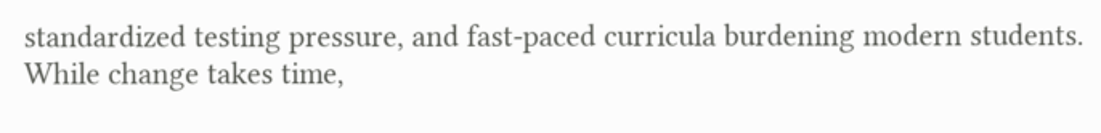standardized testing pressure, and fast-paced curricula burdening modern students. While change takes time,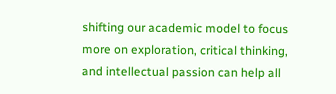shifting our academic model to focus more on exploration, critical thinking, and intellectual passion can help all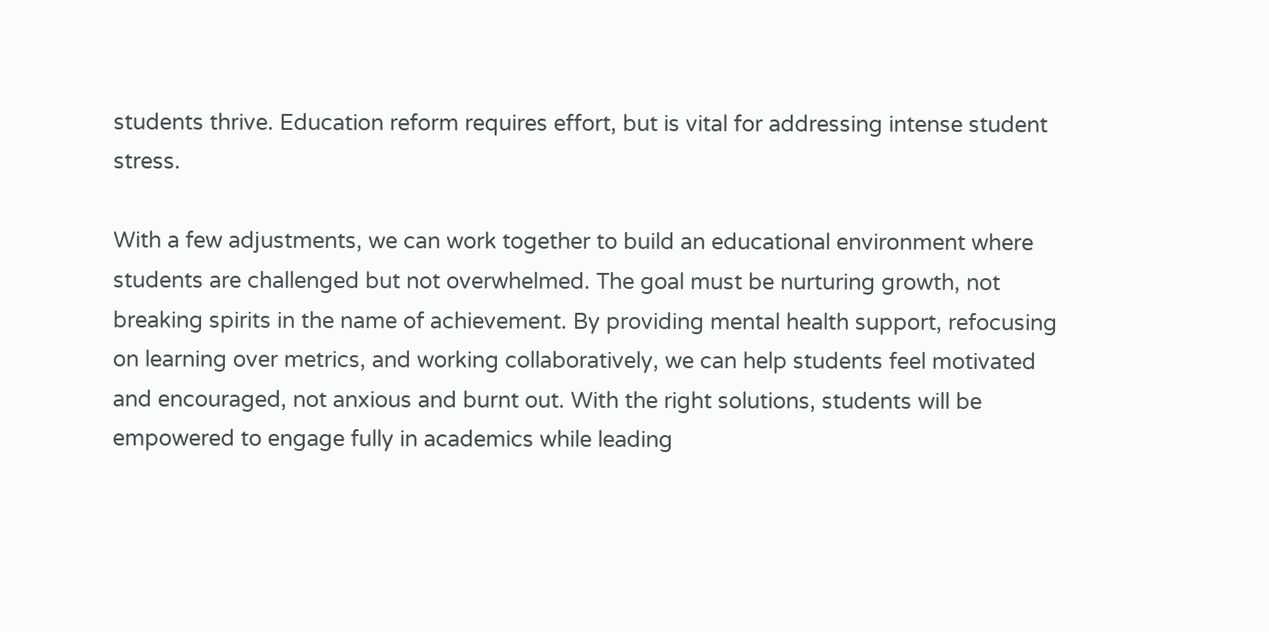students thrive. Education reform requires effort, but is vital for addressing intense student stress.

With a few adjustments, we can work together to build an educational environment where students are challenged but not overwhelmed. The goal must be nurturing growth, not breaking spirits in the name of achievement. By providing mental health support, refocusing on learning over metrics, and working collaboratively, we can help students feel motivated and encouraged, not anxious and burnt out. With the right solutions, students will be empowered to engage fully in academics while leading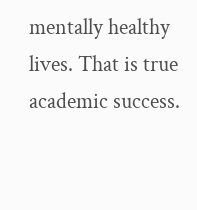mentally healthy lives. That is true academic success.